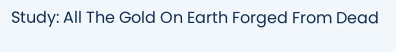Study: All The Gold On Earth Forged From Dead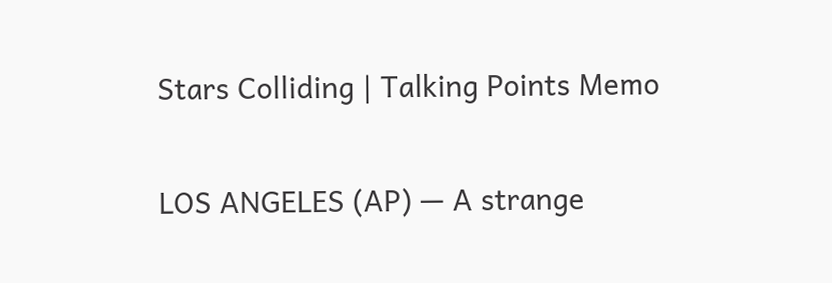Stars Colliding | Talking Points Memo

LOS ANGELES (AP) — A strange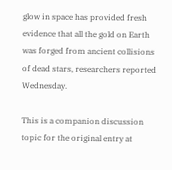glow in space has provided fresh evidence that all the gold on Earth was forged from ancient collisions of dead stars, researchers reported Wednesday.

This is a companion discussion topic for the original entry at